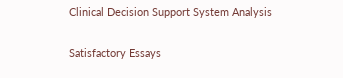Clinical Decision Support System Analysis

Satisfactory Essays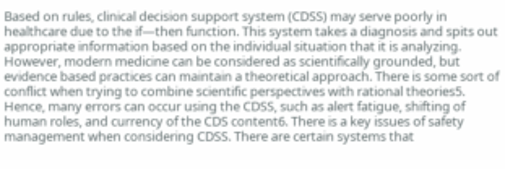Based on rules, clinical decision support system (CDSS) may serve poorly in healthcare due to the if—then function. This system takes a diagnosis and spits out appropriate information based on the individual situation that it is analyzing. However, modern medicine can be considered as scientifically grounded, but evidence based practices can maintain a theoretical approach. There is some sort of conflict when trying to combine scientific perspectives with rational theories5. Hence, many errors can occur using the CDSS, such as alert fatigue, shifting of human roles, and currency of the CDS content6. There is a key issues of safety management when considering CDSS. There are certain systems that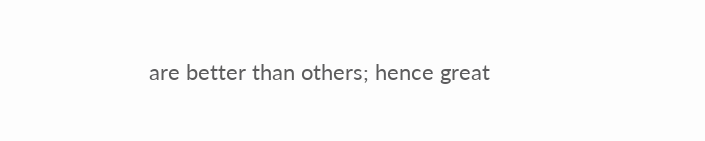are better than others; hence great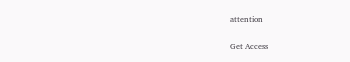attention

Get Access